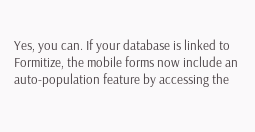Yes, you can. If your database is linked to Formitize, the mobile forms now include an auto-population feature by accessing the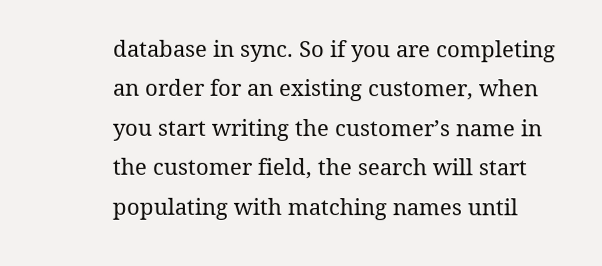database in sync. So if you are completing an order for an existing customer, when you start writing the customer’s name in the customer field, the search will start populating with matching names until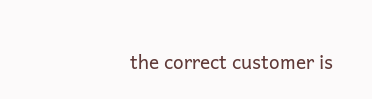the correct customer is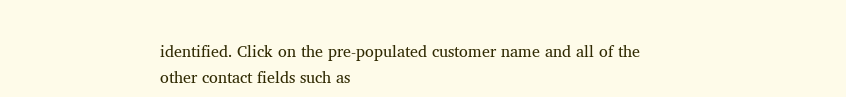identified. Click on the pre-populated customer name and all of the other contact fields such as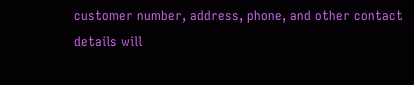customer number, address, phone, and other contact details will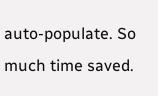auto-populate. So much time saved.